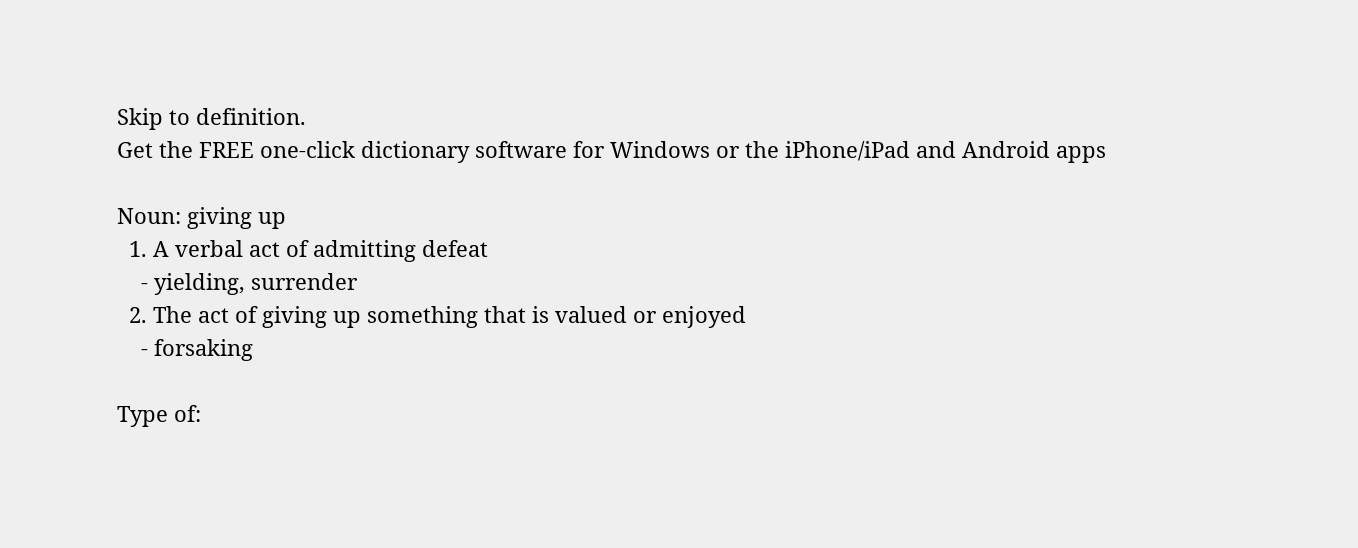Skip to definition.
Get the FREE one-click dictionary software for Windows or the iPhone/iPad and Android apps

Noun: giving up
  1. A verbal act of admitting defeat
    - yielding, surrender
  2. The act of giving up something that is valued or enjoyed
    - forsaking

Type of: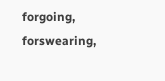forgoing, forswearing,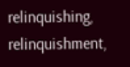relinquishing, relinquishment,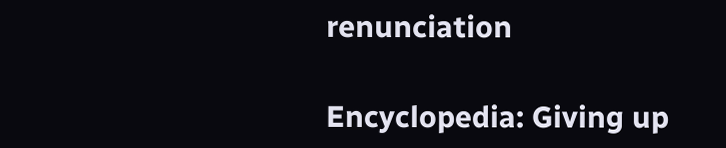renunciation

Encyclopedia: Giving up